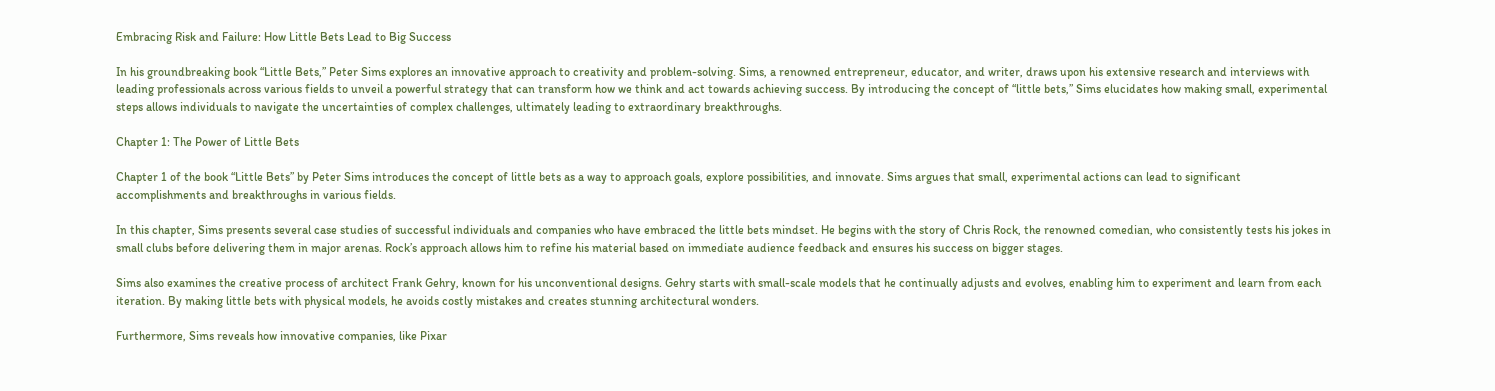Embracing Risk and Failure: How Little Bets Lead to Big Success

In his groundbreaking book “Little Bets,” Peter Sims explores an innovative approach to creativity and problem-solving. Sims, a renowned entrepreneur, educator, and writer, draws upon his extensive research and interviews with leading professionals across various fields to unveil a powerful strategy that can transform how we think and act towards achieving success. By introducing the concept of “little bets,” Sims elucidates how making small, experimental steps allows individuals to navigate the uncertainties of complex challenges, ultimately leading to extraordinary breakthroughs.

Chapter 1: The Power of Little Bets

Chapter 1 of the book “Little Bets” by Peter Sims introduces the concept of little bets as a way to approach goals, explore possibilities, and innovate. Sims argues that small, experimental actions can lead to significant accomplishments and breakthroughs in various fields.

In this chapter, Sims presents several case studies of successful individuals and companies who have embraced the little bets mindset. He begins with the story of Chris Rock, the renowned comedian, who consistently tests his jokes in small clubs before delivering them in major arenas. Rock’s approach allows him to refine his material based on immediate audience feedback and ensures his success on bigger stages.

Sims also examines the creative process of architect Frank Gehry, known for his unconventional designs. Gehry starts with small-scale models that he continually adjusts and evolves, enabling him to experiment and learn from each iteration. By making little bets with physical models, he avoids costly mistakes and creates stunning architectural wonders.

Furthermore, Sims reveals how innovative companies, like Pixar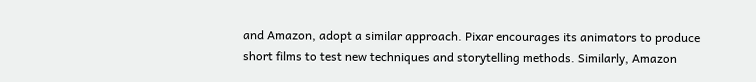and Amazon, adopt a similar approach. Pixar encourages its animators to produce short films to test new techniques and storytelling methods. Similarly, Amazon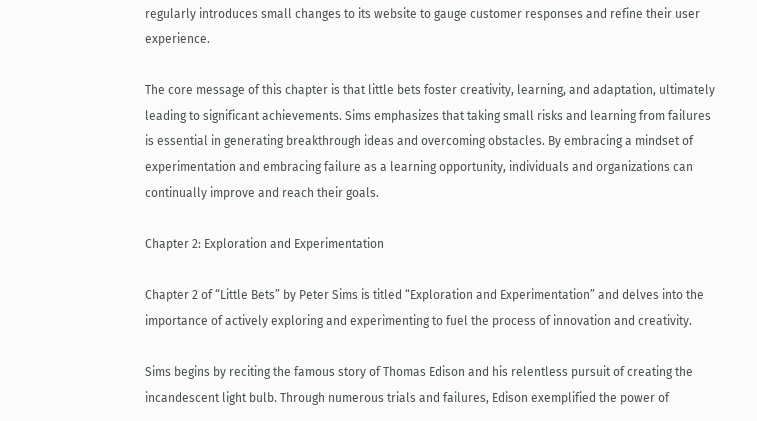regularly introduces small changes to its website to gauge customer responses and refine their user experience.

The core message of this chapter is that little bets foster creativity, learning, and adaptation, ultimately leading to significant achievements. Sims emphasizes that taking small risks and learning from failures is essential in generating breakthrough ideas and overcoming obstacles. By embracing a mindset of experimentation and embracing failure as a learning opportunity, individuals and organizations can continually improve and reach their goals.

Chapter 2: Exploration and Experimentation

Chapter 2 of “Little Bets” by Peter Sims is titled “Exploration and Experimentation” and delves into the importance of actively exploring and experimenting to fuel the process of innovation and creativity.

Sims begins by reciting the famous story of Thomas Edison and his relentless pursuit of creating the incandescent light bulb. Through numerous trials and failures, Edison exemplified the power of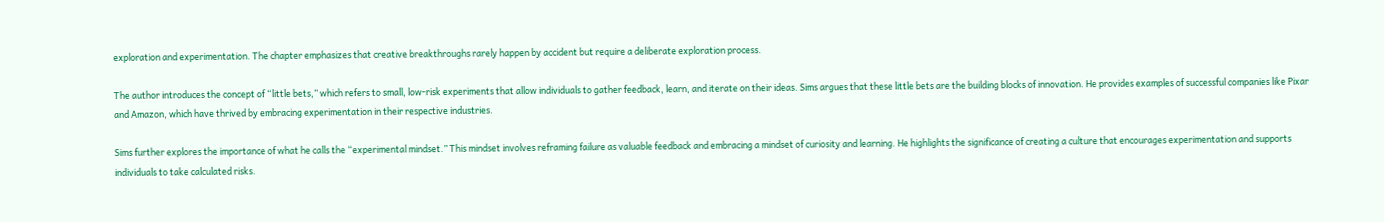exploration and experimentation. The chapter emphasizes that creative breakthroughs rarely happen by accident but require a deliberate exploration process.

The author introduces the concept of “little bets,” which refers to small, low-risk experiments that allow individuals to gather feedback, learn, and iterate on their ideas. Sims argues that these little bets are the building blocks of innovation. He provides examples of successful companies like Pixar and Amazon, which have thrived by embracing experimentation in their respective industries.

Sims further explores the importance of what he calls the “experimental mindset.” This mindset involves reframing failure as valuable feedback and embracing a mindset of curiosity and learning. He highlights the significance of creating a culture that encourages experimentation and supports individuals to take calculated risks.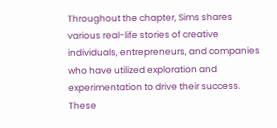Throughout the chapter, Sims shares various real-life stories of creative individuals, entrepreneurs, and companies who have utilized exploration and experimentation to drive their success. These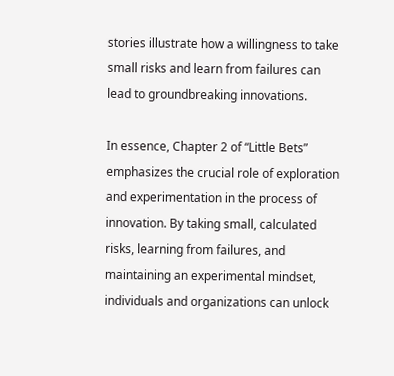stories illustrate how a willingness to take small risks and learn from failures can lead to groundbreaking innovations.

In essence, Chapter 2 of “Little Bets” emphasizes the crucial role of exploration and experimentation in the process of innovation. By taking small, calculated risks, learning from failures, and maintaining an experimental mindset, individuals and organizations can unlock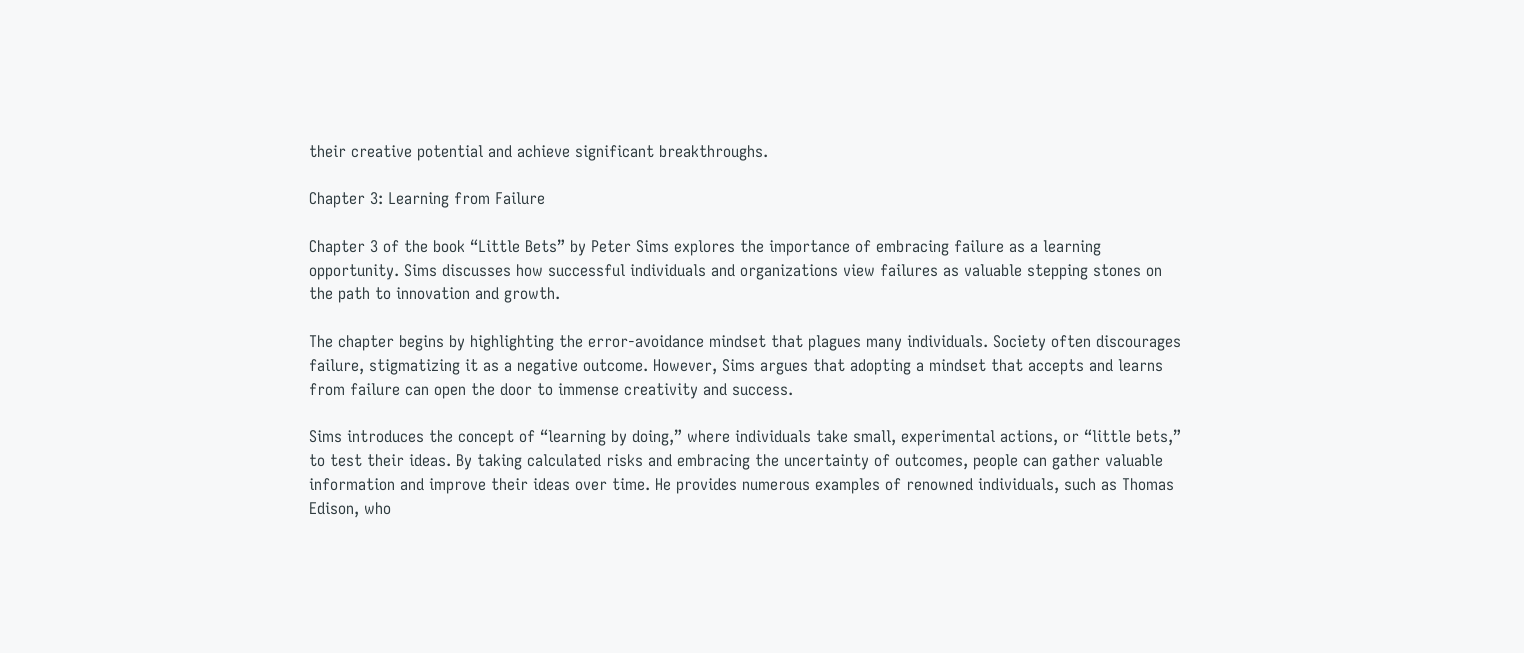their creative potential and achieve significant breakthroughs.

Chapter 3: Learning from Failure

Chapter 3 of the book “Little Bets” by Peter Sims explores the importance of embracing failure as a learning opportunity. Sims discusses how successful individuals and organizations view failures as valuable stepping stones on the path to innovation and growth.

The chapter begins by highlighting the error-avoidance mindset that plagues many individuals. Society often discourages failure, stigmatizing it as a negative outcome. However, Sims argues that adopting a mindset that accepts and learns from failure can open the door to immense creativity and success.

Sims introduces the concept of “learning by doing,” where individuals take small, experimental actions, or “little bets,” to test their ideas. By taking calculated risks and embracing the uncertainty of outcomes, people can gather valuable information and improve their ideas over time. He provides numerous examples of renowned individuals, such as Thomas Edison, who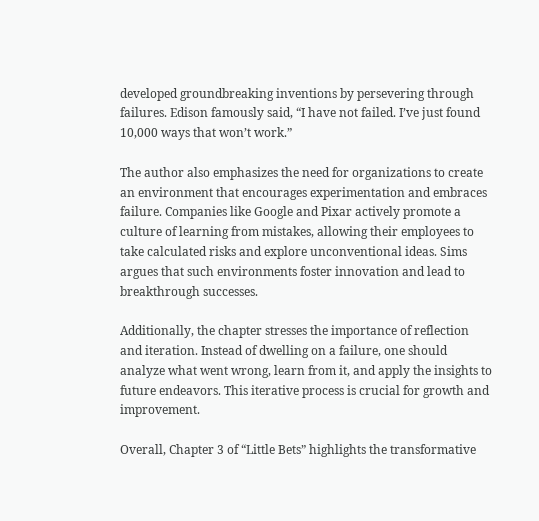developed groundbreaking inventions by persevering through failures. Edison famously said, “I have not failed. I’ve just found 10,000 ways that won’t work.”

The author also emphasizes the need for organizations to create an environment that encourages experimentation and embraces failure. Companies like Google and Pixar actively promote a culture of learning from mistakes, allowing their employees to take calculated risks and explore unconventional ideas. Sims argues that such environments foster innovation and lead to breakthrough successes.

Additionally, the chapter stresses the importance of reflection and iteration. Instead of dwelling on a failure, one should analyze what went wrong, learn from it, and apply the insights to future endeavors. This iterative process is crucial for growth and improvement.

Overall, Chapter 3 of “Little Bets” highlights the transformative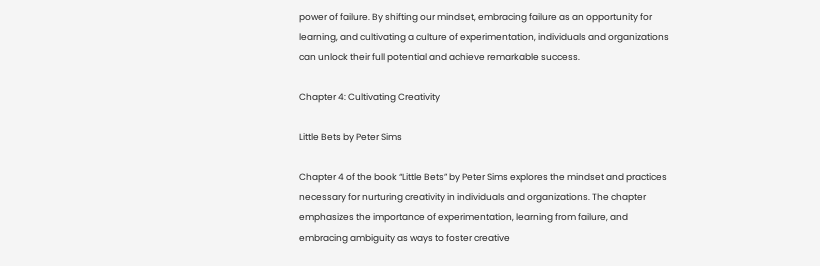power of failure. By shifting our mindset, embracing failure as an opportunity for learning, and cultivating a culture of experimentation, individuals and organizations can unlock their full potential and achieve remarkable success.

Chapter 4: Cultivating Creativity

Little Bets by Peter Sims

Chapter 4 of the book “Little Bets” by Peter Sims explores the mindset and practices necessary for nurturing creativity in individuals and organizations. The chapter emphasizes the importance of experimentation, learning from failure, and embracing ambiguity as ways to foster creative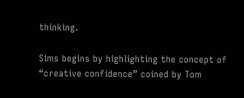thinking.

Sims begins by highlighting the concept of “creative confidence” coined by Tom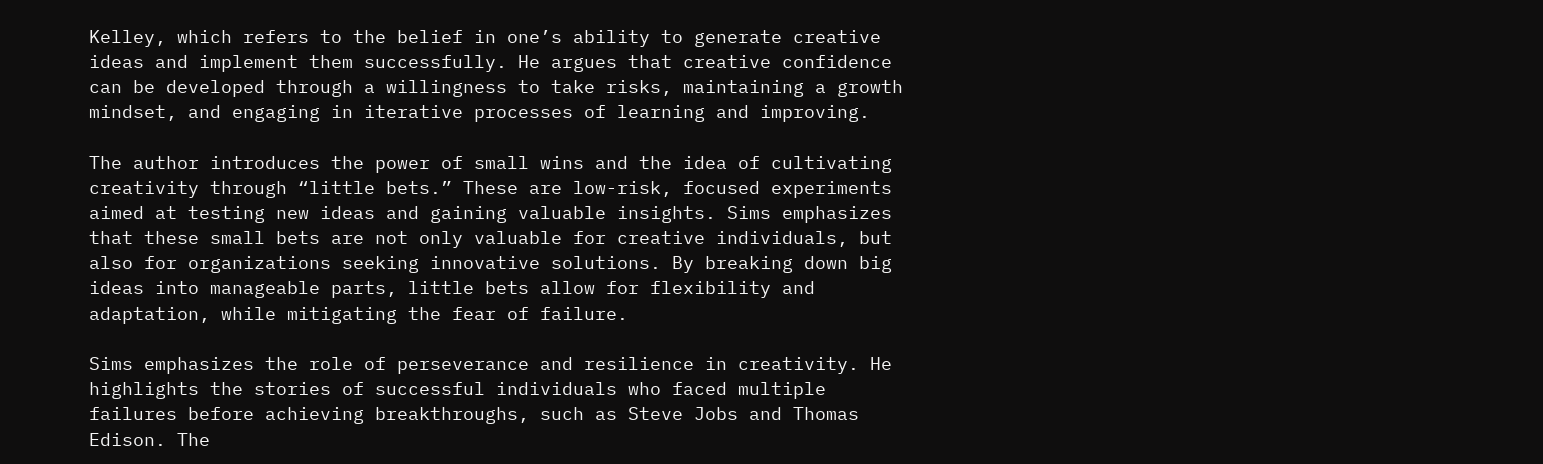Kelley, which refers to the belief in one’s ability to generate creative ideas and implement them successfully. He argues that creative confidence can be developed through a willingness to take risks, maintaining a growth mindset, and engaging in iterative processes of learning and improving.

The author introduces the power of small wins and the idea of cultivating creativity through “little bets.” These are low-risk, focused experiments aimed at testing new ideas and gaining valuable insights. Sims emphasizes that these small bets are not only valuable for creative individuals, but also for organizations seeking innovative solutions. By breaking down big ideas into manageable parts, little bets allow for flexibility and adaptation, while mitigating the fear of failure.

Sims emphasizes the role of perseverance and resilience in creativity. He highlights the stories of successful individuals who faced multiple failures before achieving breakthroughs, such as Steve Jobs and Thomas Edison. The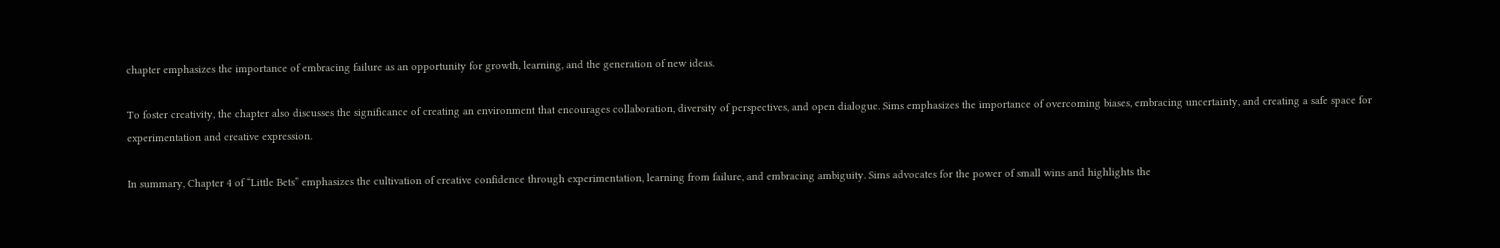chapter emphasizes the importance of embracing failure as an opportunity for growth, learning, and the generation of new ideas.

To foster creativity, the chapter also discusses the significance of creating an environment that encourages collaboration, diversity of perspectives, and open dialogue. Sims emphasizes the importance of overcoming biases, embracing uncertainty, and creating a safe space for experimentation and creative expression.

In summary, Chapter 4 of “Little Bets” emphasizes the cultivation of creative confidence through experimentation, learning from failure, and embracing ambiguity. Sims advocates for the power of small wins and highlights the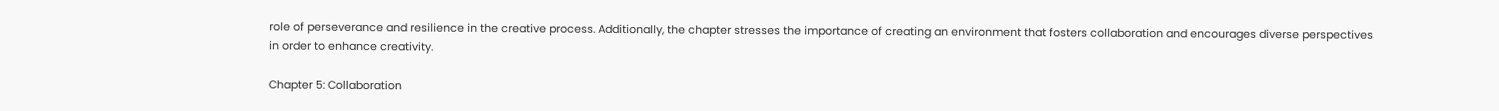role of perseverance and resilience in the creative process. Additionally, the chapter stresses the importance of creating an environment that fosters collaboration and encourages diverse perspectives in order to enhance creativity.

Chapter 5: Collaboration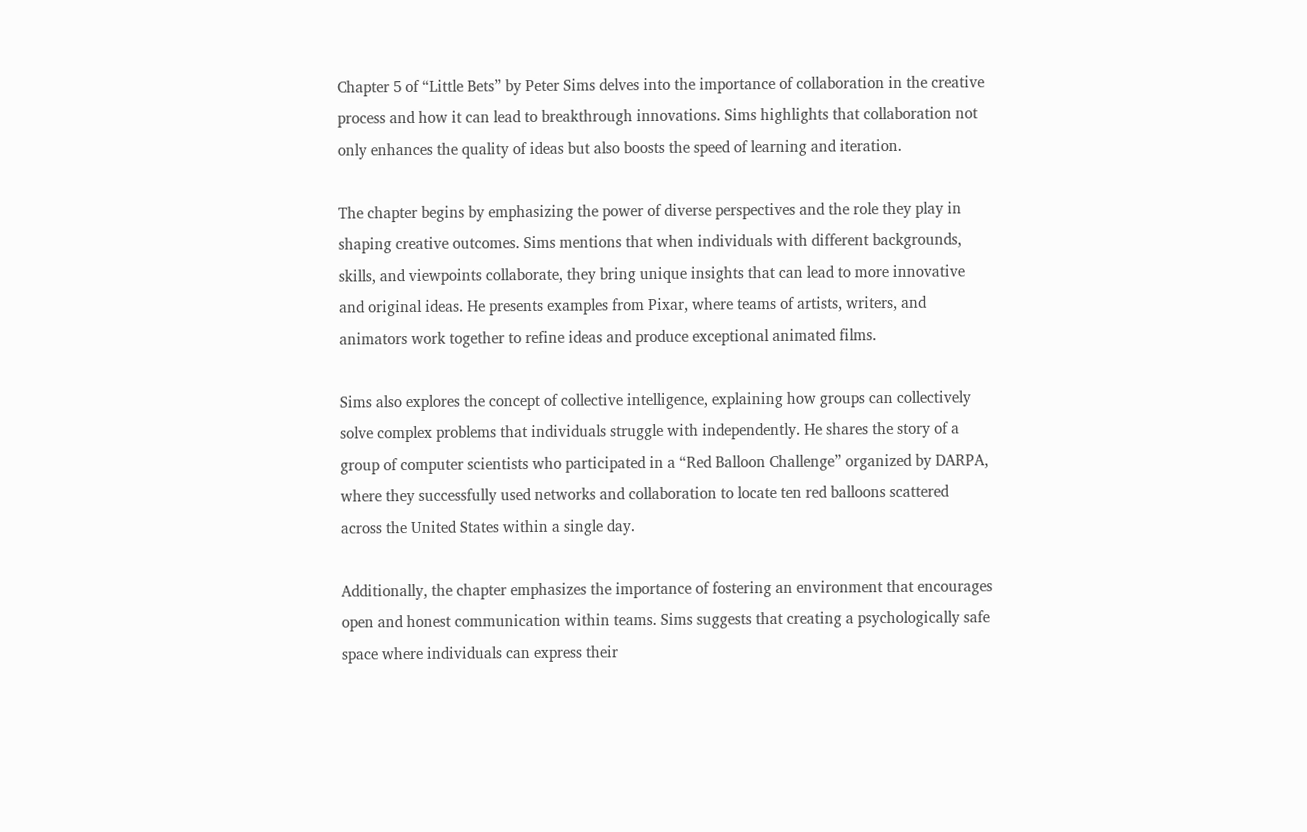Chapter 5 of “Little Bets” by Peter Sims delves into the importance of collaboration in the creative process and how it can lead to breakthrough innovations. Sims highlights that collaboration not only enhances the quality of ideas but also boosts the speed of learning and iteration.

The chapter begins by emphasizing the power of diverse perspectives and the role they play in shaping creative outcomes. Sims mentions that when individuals with different backgrounds, skills, and viewpoints collaborate, they bring unique insights that can lead to more innovative and original ideas. He presents examples from Pixar, where teams of artists, writers, and animators work together to refine ideas and produce exceptional animated films.

Sims also explores the concept of collective intelligence, explaining how groups can collectively solve complex problems that individuals struggle with independently. He shares the story of a group of computer scientists who participated in a “Red Balloon Challenge” organized by DARPA, where they successfully used networks and collaboration to locate ten red balloons scattered across the United States within a single day.

Additionally, the chapter emphasizes the importance of fostering an environment that encourages open and honest communication within teams. Sims suggests that creating a psychologically safe space where individuals can express their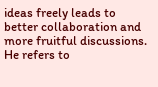ideas freely leads to better collaboration and more fruitful discussions. He refers to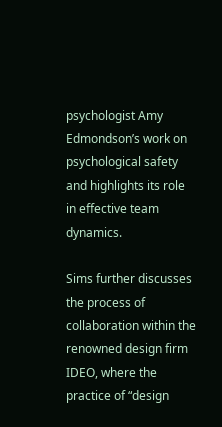psychologist Amy Edmondson’s work on psychological safety and highlights its role in effective team dynamics.

Sims further discusses the process of collaboration within the renowned design firm IDEO, where the practice of “design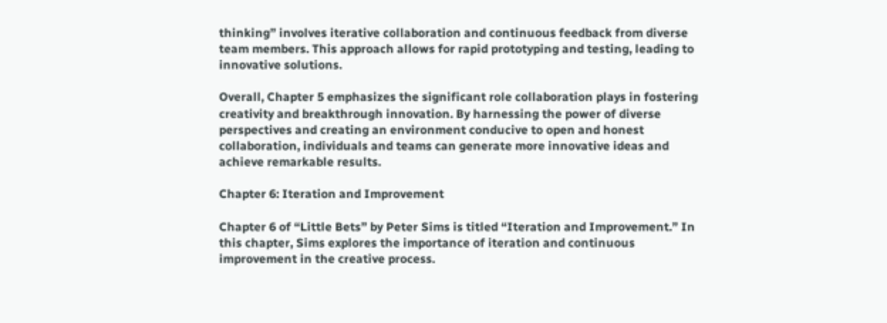thinking” involves iterative collaboration and continuous feedback from diverse team members. This approach allows for rapid prototyping and testing, leading to innovative solutions.

Overall, Chapter 5 emphasizes the significant role collaboration plays in fostering creativity and breakthrough innovation. By harnessing the power of diverse perspectives and creating an environment conducive to open and honest collaboration, individuals and teams can generate more innovative ideas and achieve remarkable results.

Chapter 6: Iteration and Improvement

Chapter 6 of “Little Bets” by Peter Sims is titled “Iteration and Improvement.” In this chapter, Sims explores the importance of iteration and continuous improvement in the creative process.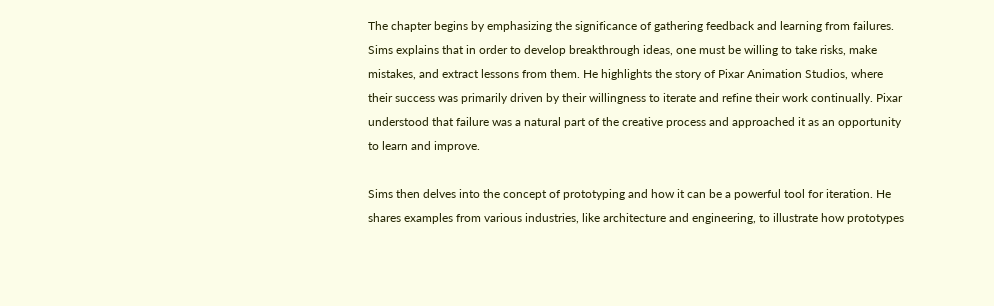The chapter begins by emphasizing the significance of gathering feedback and learning from failures. Sims explains that in order to develop breakthrough ideas, one must be willing to take risks, make mistakes, and extract lessons from them. He highlights the story of Pixar Animation Studios, where their success was primarily driven by their willingness to iterate and refine their work continually. Pixar understood that failure was a natural part of the creative process and approached it as an opportunity to learn and improve.

Sims then delves into the concept of prototyping and how it can be a powerful tool for iteration. He shares examples from various industries, like architecture and engineering, to illustrate how prototypes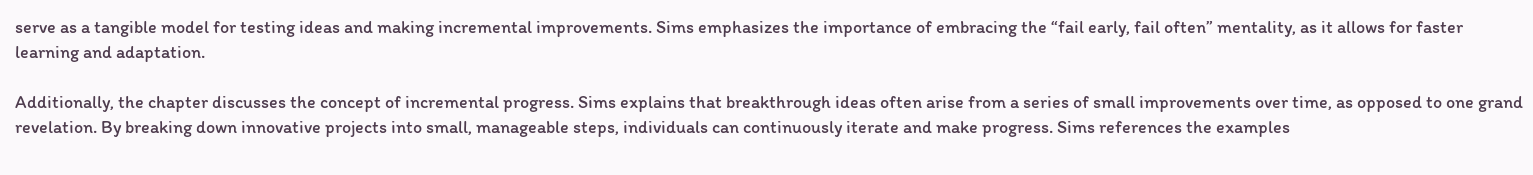serve as a tangible model for testing ideas and making incremental improvements. Sims emphasizes the importance of embracing the “fail early, fail often” mentality, as it allows for faster learning and adaptation.

Additionally, the chapter discusses the concept of incremental progress. Sims explains that breakthrough ideas often arise from a series of small improvements over time, as opposed to one grand revelation. By breaking down innovative projects into small, manageable steps, individuals can continuously iterate and make progress. Sims references the examples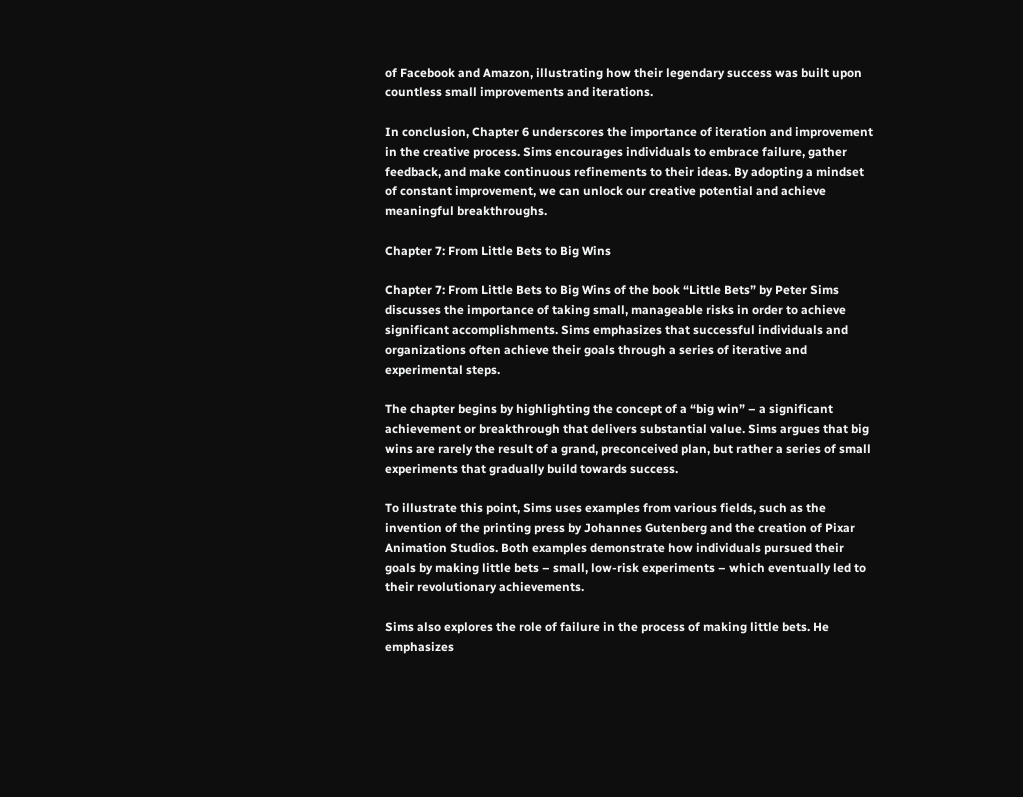of Facebook and Amazon, illustrating how their legendary success was built upon countless small improvements and iterations.

In conclusion, Chapter 6 underscores the importance of iteration and improvement in the creative process. Sims encourages individuals to embrace failure, gather feedback, and make continuous refinements to their ideas. By adopting a mindset of constant improvement, we can unlock our creative potential and achieve meaningful breakthroughs.

Chapter 7: From Little Bets to Big Wins

Chapter 7: From Little Bets to Big Wins of the book “Little Bets” by Peter Sims discusses the importance of taking small, manageable risks in order to achieve significant accomplishments. Sims emphasizes that successful individuals and organizations often achieve their goals through a series of iterative and experimental steps.

The chapter begins by highlighting the concept of a “big win” – a significant achievement or breakthrough that delivers substantial value. Sims argues that big wins are rarely the result of a grand, preconceived plan, but rather a series of small experiments that gradually build towards success.

To illustrate this point, Sims uses examples from various fields, such as the invention of the printing press by Johannes Gutenberg and the creation of Pixar Animation Studios. Both examples demonstrate how individuals pursued their goals by making little bets – small, low-risk experiments – which eventually led to their revolutionary achievements.

Sims also explores the role of failure in the process of making little bets. He emphasizes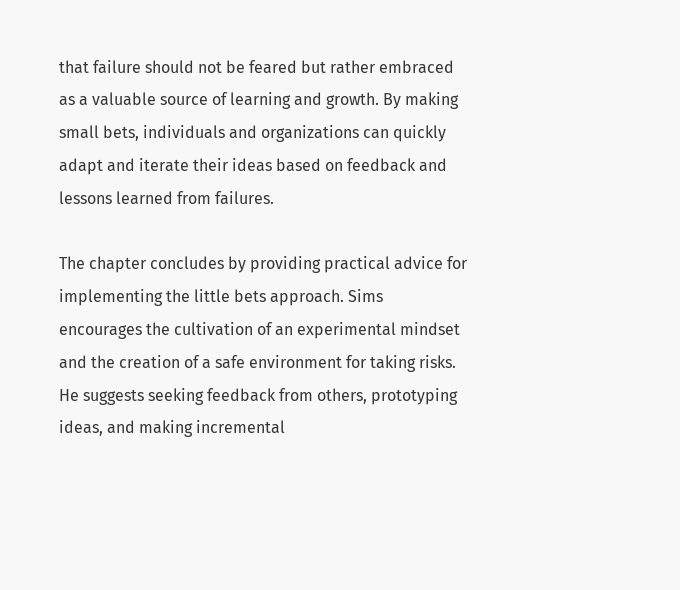that failure should not be feared but rather embraced as a valuable source of learning and growth. By making small bets, individuals and organizations can quickly adapt and iterate their ideas based on feedback and lessons learned from failures.

The chapter concludes by providing practical advice for implementing the little bets approach. Sims encourages the cultivation of an experimental mindset and the creation of a safe environment for taking risks. He suggests seeking feedback from others, prototyping ideas, and making incremental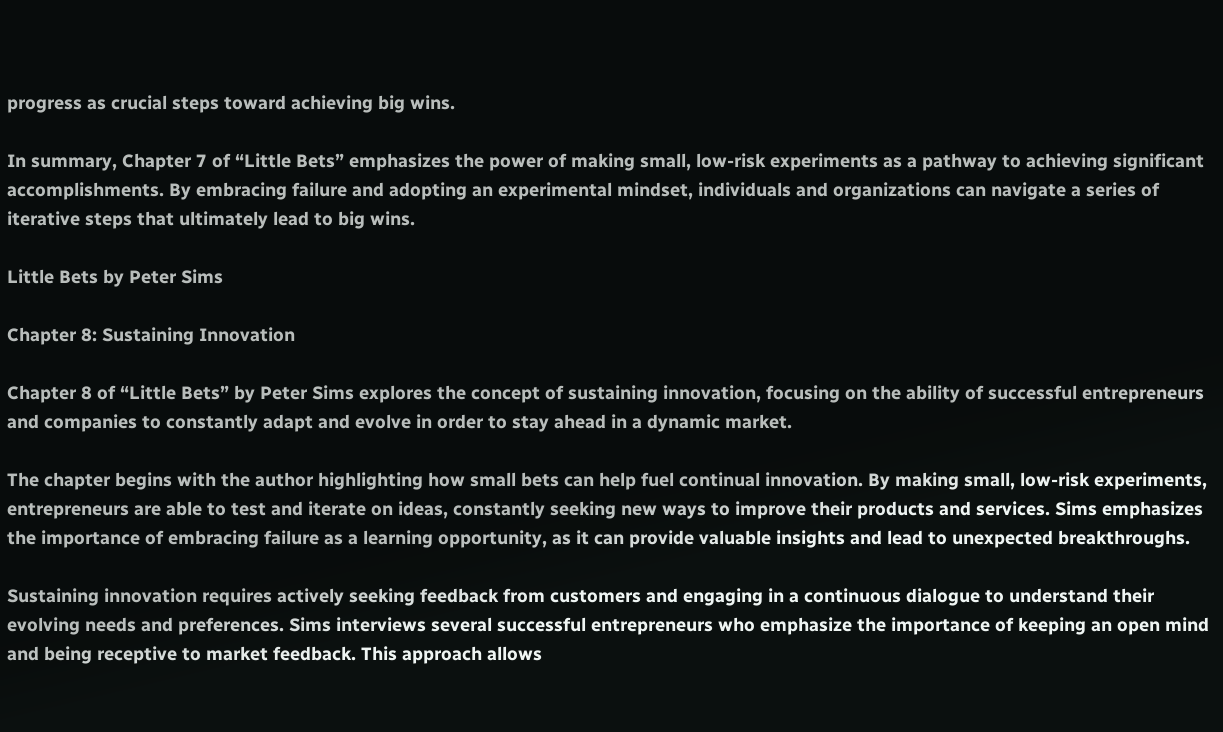progress as crucial steps toward achieving big wins.

In summary, Chapter 7 of “Little Bets” emphasizes the power of making small, low-risk experiments as a pathway to achieving significant accomplishments. By embracing failure and adopting an experimental mindset, individuals and organizations can navigate a series of iterative steps that ultimately lead to big wins.

Little Bets by Peter Sims

Chapter 8: Sustaining Innovation

Chapter 8 of “Little Bets” by Peter Sims explores the concept of sustaining innovation, focusing on the ability of successful entrepreneurs and companies to constantly adapt and evolve in order to stay ahead in a dynamic market.

The chapter begins with the author highlighting how small bets can help fuel continual innovation. By making small, low-risk experiments, entrepreneurs are able to test and iterate on ideas, constantly seeking new ways to improve their products and services. Sims emphasizes the importance of embracing failure as a learning opportunity, as it can provide valuable insights and lead to unexpected breakthroughs.

Sustaining innovation requires actively seeking feedback from customers and engaging in a continuous dialogue to understand their evolving needs and preferences. Sims interviews several successful entrepreneurs who emphasize the importance of keeping an open mind and being receptive to market feedback. This approach allows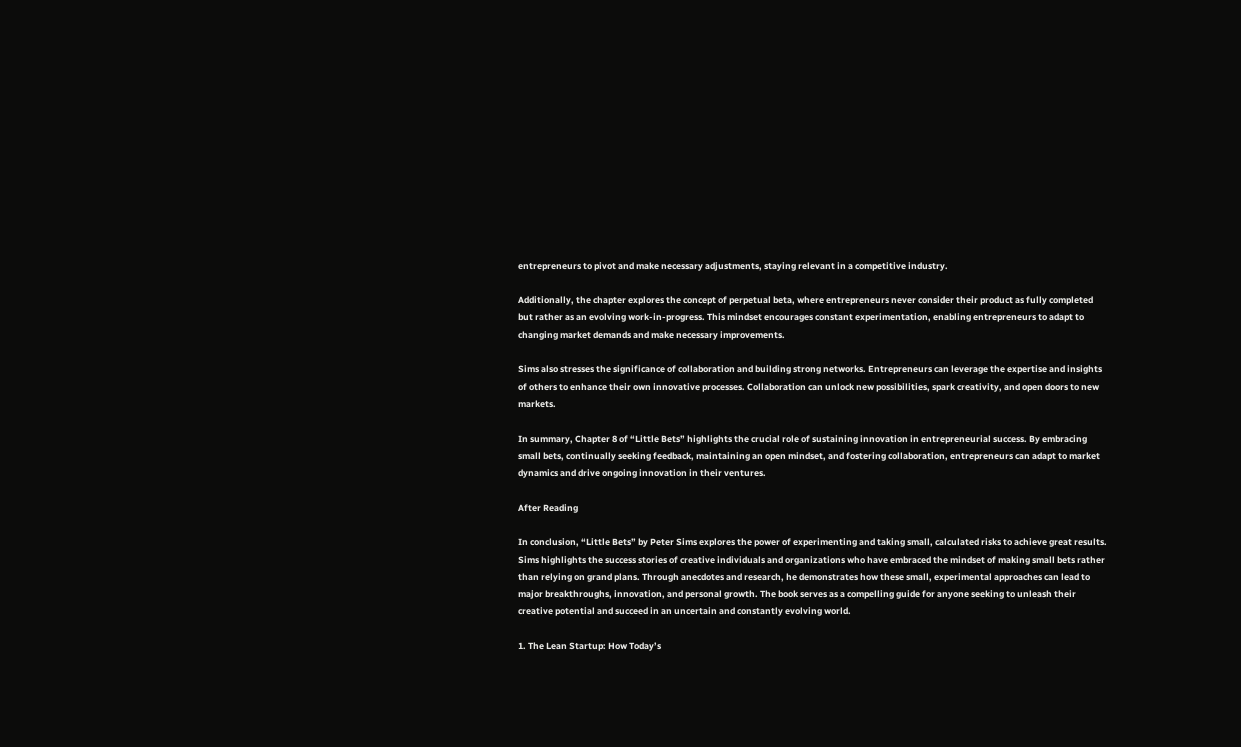entrepreneurs to pivot and make necessary adjustments, staying relevant in a competitive industry.

Additionally, the chapter explores the concept of perpetual beta, where entrepreneurs never consider their product as fully completed but rather as an evolving work-in-progress. This mindset encourages constant experimentation, enabling entrepreneurs to adapt to changing market demands and make necessary improvements.

Sims also stresses the significance of collaboration and building strong networks. Entrepreneurs can leverage the expertise and insights of others to enhance their own innovative processes. Collaboration can unlock new possibilities, spark creativity, and open doors to new markets.

In summary, Chapter 8 of “Little Bets” highlights the crucial role of sustaining innovation in entrepreneurial success. By embracing small bets, continually seeking feedback, maintaining an open mindset, and fostering collaboration, entrepreneurs can adapt to market dynamics and drive ongoing innovation in their ventures.

After Reading

In conclusion, “Little Bets” by Peter Sims explores the power of experimenting and taking small, calculated risks to achieve great results. Sims highlights the success stories of creative individuals and organizations who have embraced the mindset of making small bets rather than relying on grand plans. Through anecdotes and research, he demonstrates how these small, experimental approaches can lead to major breakthroughs, innovation, and personal growth. The book serves as a compelling guide for anyone seeking to unleash their creative potential and succeed in an uncertain and constantly evolving world.

1. The Lean Startup: How Today’s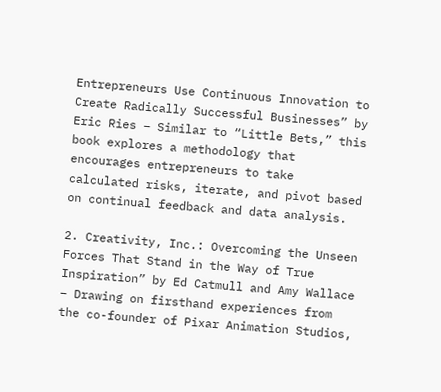Entrepreneurs Use Continuous Innovation to Create Radically Successful Businesses” by Eric Ries – Similar to “Little Bets,” this book explores a methodology that encourages entrepreneurs to take calculated risks, iterate, and pivot based on continual feedback and data analysis.

2. Creativity, Inc.: Overcoming the Unseen Forces That Stand in the Way of True Inspiration” by Ed Catmull and Amy Wallace – Drawing on firsthand experiences from the co-founder of Pixar Animation Studios,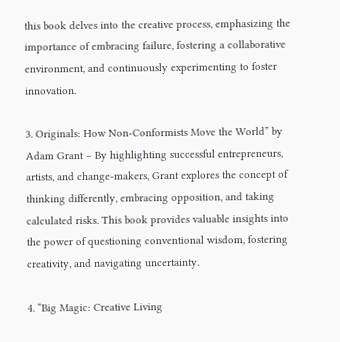this book delves into the creative process, emphasizing the importance of embracing failure, fostering a collaborative environment, and continuously experimenting to foster innovation.

3. Originals: How Non-Conformists Move the World” by Adam Grant – By highlighting successful entrepreneurs, artists, and change-makers, Grant explores the concept of thinking differently, embracing opposition, and taking calculated risks. This book provides valuable insights into the power of questioning conventional wisdom, fostering creativity, and navigating uncertainty.

4. “Big Magic: Creative Living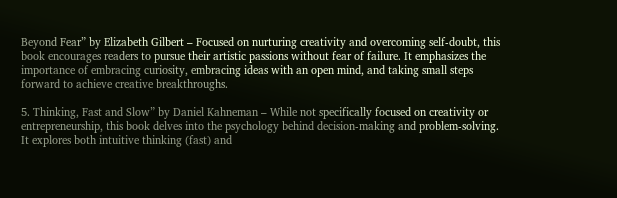Beyond Fear” by Elizabeth Gilbert – Focused on nurturing creativity and overcoming self-doubt, this book encourages readers to pursue their artistic passions without fear of failure. It emphasizes the importance of embracing curiosity, embracing ideas with an open mind, and taking small steps forward to achieve creative breakthroughs.

5. Thinking, Fast and Slow” by Daniel Kahneman – While not specifically focused on creativity or entrepreneurship, this book delves into the psychology behind decision-making and problem-solving. It explores both intuitive thinking (fast) and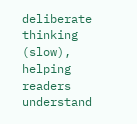deliberate thinking (slow), helping readers understand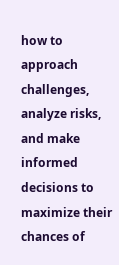how to approach challenges, analyze risks, and make informed decisions to maximize their chances of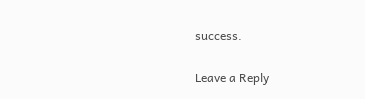success.

Leave a Reply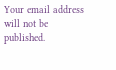Your email address will not be published.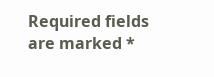Required fields are marked *